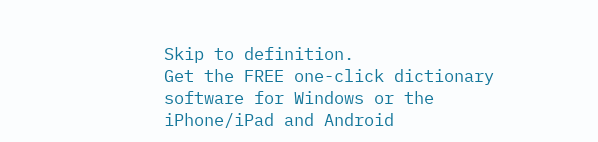Skip to definition.
Get the FREE one-click dictionary software for Windows or the iPhone/iPad and Android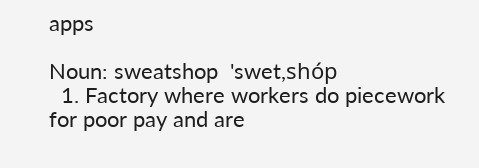apps

Noun: sweatshop  'swet,shóp
  1. Factory where workers do piecework for poor pay and are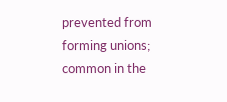prevented from forming unions; common in the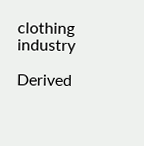clothing industry

Derived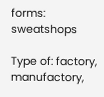forms: sweatshops

Type of: factory, manufactory,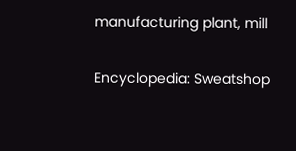manufacturing plant, mill

Encyclopedia: Sweatshop